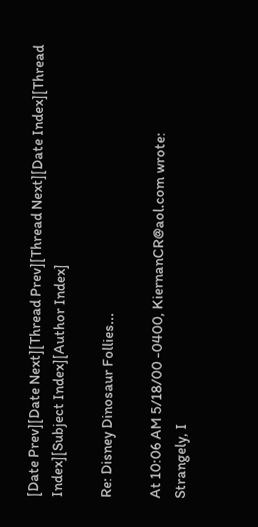[Date Prev][Date Next][Thread Prev][Thread Next][Date Index][Thread Index][Subject Index][Author Index]

Re: Disney Dinosaur Follies...

At 10:06 AM 5/18/00 -0400, KiernanCR@aol.com wrote:
Strangely, I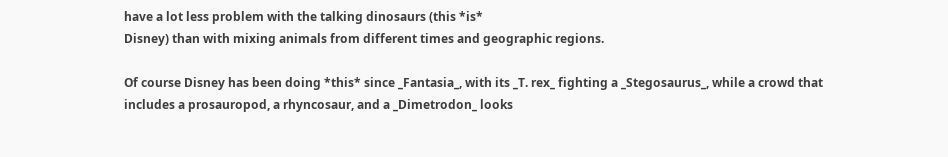have a lot less problem with the talking dinosaurs (this *is*
Disney) than with mixing animals from different times and geographic regions.

Of course Disney has been doing *this* since _Fantasia_, with its _T. rex_ fighting a _Stegosaurus_, while a crowd that includes a prosauropod, a rhyncosaur, and a _Dimetrodon_ looks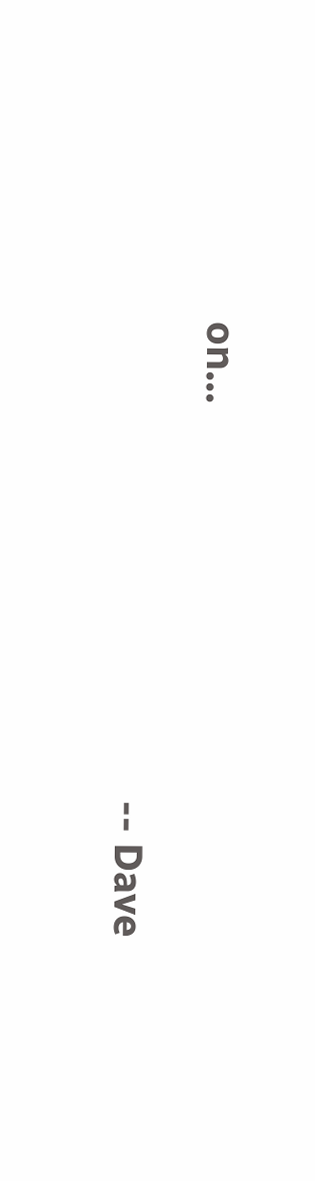on...

                                                -- Dave